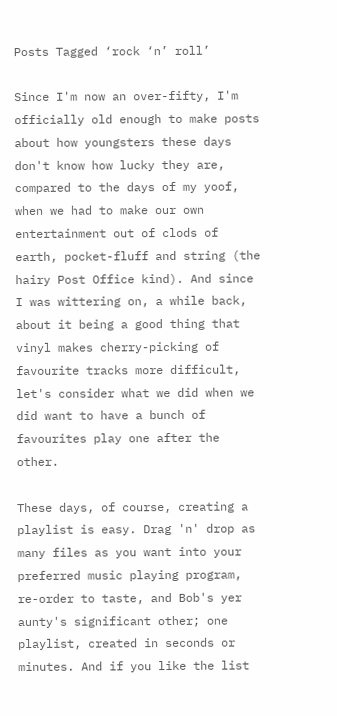Posts Tagged ‘rock ‘n’ roll’

Since I'm now an over-fifty, I'm officially old enough to make posts about how youngsters these days don't know how lucky they are, compared to the days of my yoof, when we had to make our own entertainment out of clods of earth, pocket-fluff and string (the hairy Post Office kind). And since I was wittering on, a while back, about it being a good thing that vinyl makes cherry-picking of favourite tracks more difficult, let's consider what we did when we did want to have a bunch of favourites play one after the other.

These days, of course, creating a playlist is easy. Drag 'n' drop as many files as you want into your preferred music playing program, re-order to taste, and Bob's yer aunty's significant other; one playlist, created in seconds or minutes. And if you like the list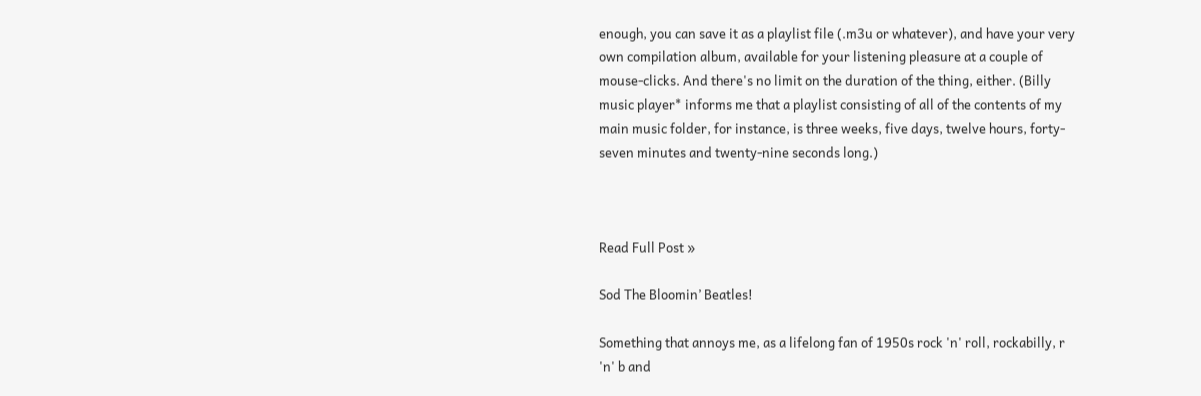enough, you can save it as a playlist file (.m3u or whatever), and have your very own compilation album, available for your listening pleasure at a couple of mouse-clicks. And there's no limit on the duration of the thing, either. (Billy music player* informs me that a playlist consisting of all of the contents of my main music folder, for instance, is three weeks, five days, twelve hours, forty-seven minutes and twenty-nine seconds long.)



Read Full Post »

Sod The Bloomin’ Beatles!

Something that annoys me, as a lifelong fan of 1950s rock 'n' roll, rockabilly, r 'n' b and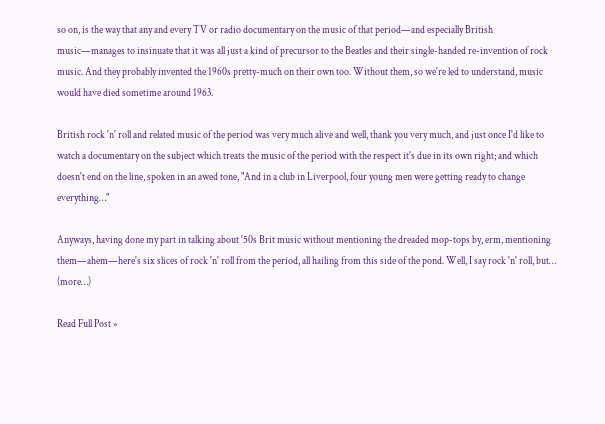so on, is the way that any and every TV or radio documentary on the music of that period—and especially British music—manages to insinuate that it was all just a kind of precursor to the Beatles and their single-handed re-invention of rock music. And they probably invented the 1960s pretty-much on their own too. Without them, so we're led to understand, music would have died sometime around 1963.

British rock 'n' roll and related music of the period was very much alive and well, thank you very much, and just once I'd like to watch a documentary on the subject which treats the music of the period with the respect it's due in its own right; and which doesn't end on the line, spoken in an awed tone, "And in a club in Liverpool, four young men were getting ready to change everything…"

Anyways, having done my part in talking about '50s Brit music without mentioning the dreaded mop-tops by, erm, mentioning them—ahem—here's six slices of rock 'n' roll from the period, all hailing from this side of the pond. Well, I say rock 'n' roll, but… (more…)

Read Full Post »